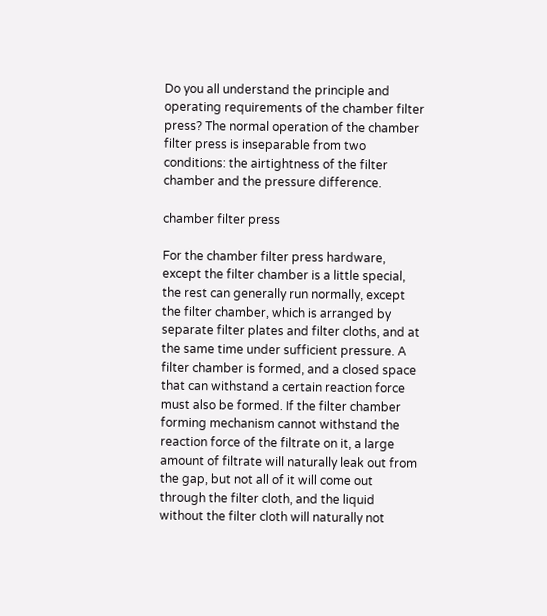Do you all understand the principle and operating requirements of the chamber filter press? The normal operation of the chamber filter press is inseparable from two conditions: the airtightness of the filter chamber and the pressure difference.

chamber filter press

For the chamber filter press hardware, except the filter chamber is a little special, the rest can generally run normally, except the filter chamber, which is arranged by separate filter plates and filter cloths, and at the same time under sufficient pressure. A filter chamber is formed, and a closed space that can withstand a certain reaction force must also be formed. If the filter chamber forming mechanism cannot withstand the reaction force of the filtrate on it, a large amount of filtrate will naturally leak out from the gap, but not all of it will come out through the filter cloth, and the liquid without the filter cloth will naturally not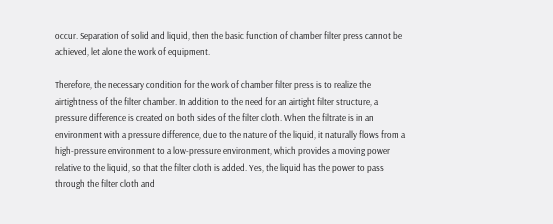occur. Separation of solid and liquid, then the basic function of chamber filter press cannot be achieved, let alone the work of equipment.

Therefore, the necessary condition for the work of chamber filter press is to realize the airtightness of the filter chamber. In addition to the need for an airtight filter structure, a pressure difference is created on both sides of the filter cloth. When the filtrate is in an environment with a pressure difference, due to the nature of the liquid, it naturally flows from a high-pressure environment to a low-pressure environment, which provides a moving power relative to the liquid, so that the filter cloth is added. Yes, the liquid has the power to pass through the filter cloth and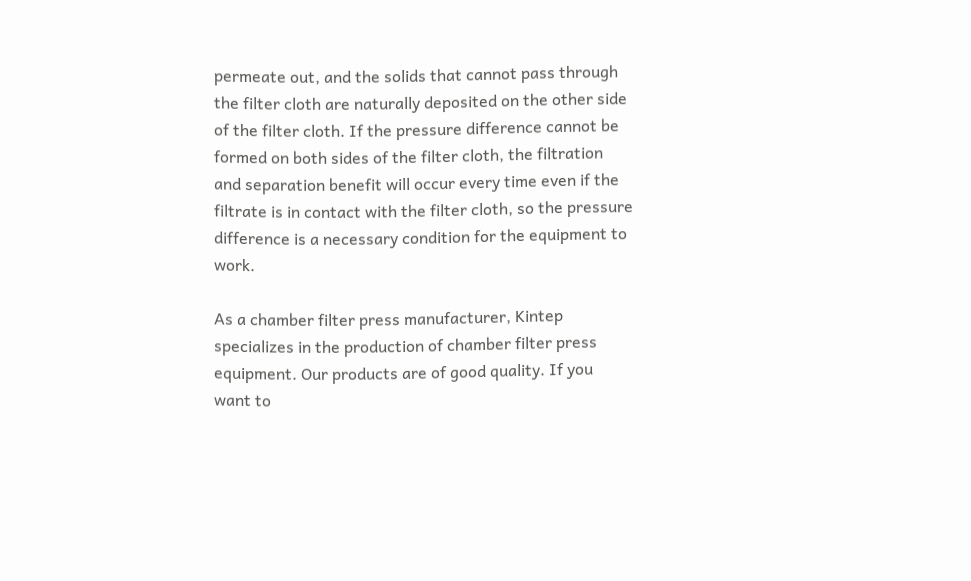permeate out, and the solids that cannot pass through the filter cloth are naturally deposited on the other side of the filter cloth. If the pressure difference cannot be formed on both sides of the filter cloth, the filtration and separation benefit will occur every time even if the filtrate is in contact with the filter cloth, so the pressure difference is a necessary condition for the equipment to work.

As a chamber filter press manufacturer, Kintep specializes in the production of chamber filter press equipment. Our products are of good quality. If you want to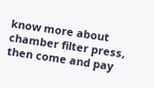know more about chamber filter press, then come and pay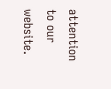attention to our website.